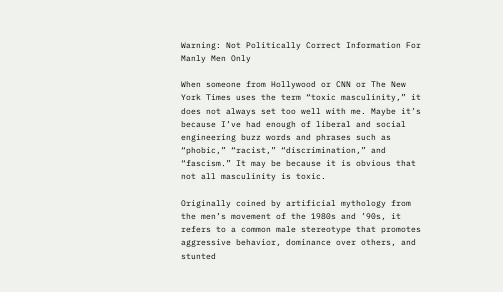Warning: Not Politically Correct Information For Manly Men Only

When someone from Hollywood or CNN or The New York Times uses the term “toxic masculinity,” it does not always set too well with me. Maybe it’s because I’ve had enough of liberal and social engineering buzz words and phrases such as “phobic,” “racist,” “discrimination,” and “fascism.” It may be because it is obvious that not all masculinity is toxic.

Originally coined by artificial mythology from the men’s movement of the 1980s and ’90s, it refers to a common male stereotype that promotes aggressive behavior, dominance over others, and stunted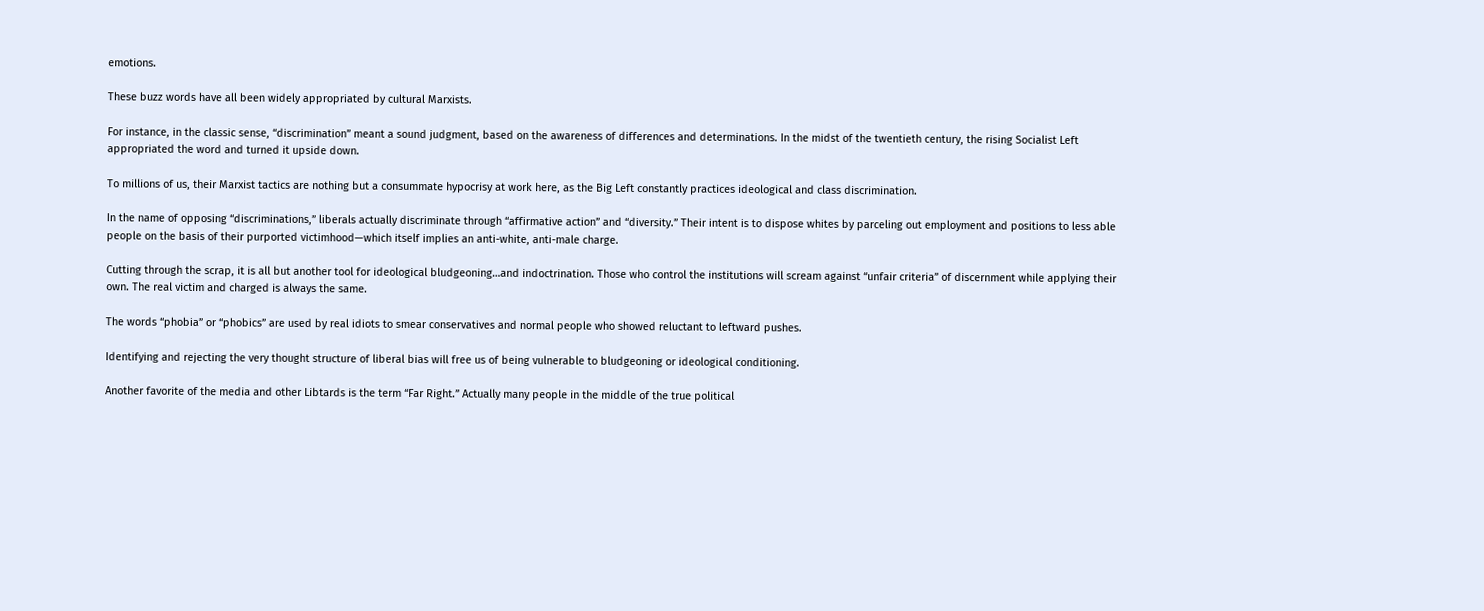emotions.

These buzz words have all been widely appropriated by cultural Marxists.

For instance, in the classic sense, “discrimination” meant a sound judgment, based on the awareness of differences and determinations. In the midst of the twentieth century, the rising Socialist Left appropriated the word and turned it upside down.

To millions of us, their Marxist tactics are nothing but a consummate hypocrisy at work here, as the Big Left constantly practices ideological and class discrimination.

In the name of opposing “discriminations,” liberals actually discriminate through “affirmative action” and “diversity.” Their intent is to dispose whites by parceling out employment and positions to less able people on the basis of their purported victimhood—which itself implies an anti-white, anti-male charge.

Cutting through the scrap, it is all but another tool for ideological bludgeoning…and indoctrination. Those who control the institutions will scream against “unfair criteria” of discernment while applying their own. The real victim and charged is always the same.

The words “phobia” or “phobics” are used by real idiots to smear conservatives and normal people who showed reluctant to leftward pushes.

Identifying and rejecting the very thought structure of liberal bias will free us of being vulnerable to bludgeoning or ideological conditioning.

Another favorite of the media and other Libtards is the term “Far Right.” Actually many people in the middle of the true political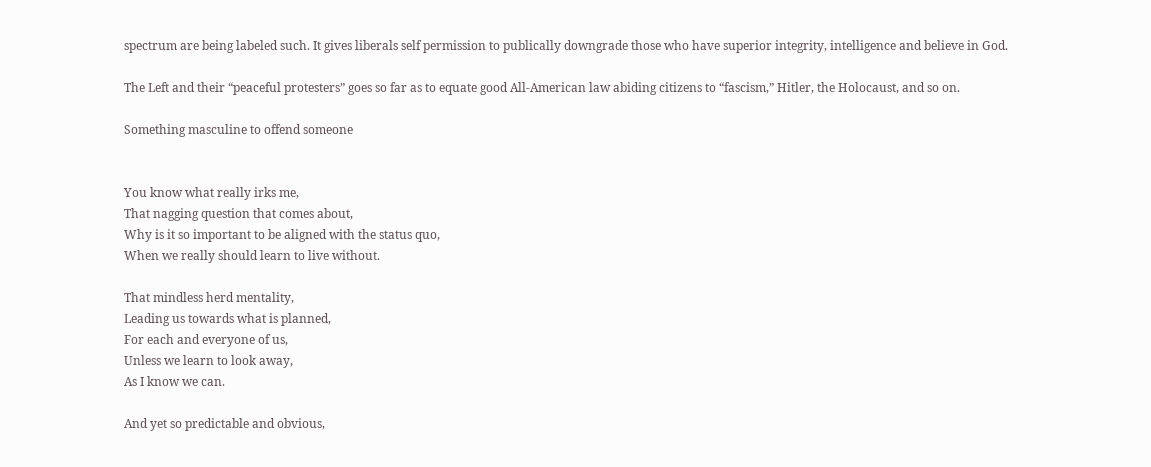spectrum are being labeled such. It gives liberals self permission to publically downgrade those who have superior integrity, intelligence and believe in God.

The Left and their “peaceful protesters” goes so far as to equate good All-American law abiding citizens to “fascism,” Hitler, the Holocaust, and so on.

Something masculine to offend someone


You know what really irks me,
That nagging question that comes about,
Why is it so important to be aligned with the status quo,
When we really should learn to live without.

That mindless herd mentality,
Leading us towards what is planned,
For each and everyone of us,
Unless we learn to look away,
As I know we can.

And yet so predictable and obvious,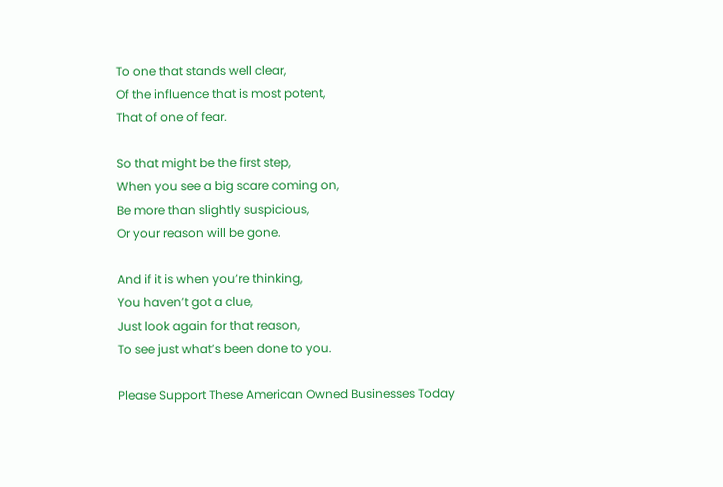To one that stands well clear,
Of the influence that is most potent,
That of one of fear.

So that might be the first step,
When you see a big scare coming on,
Be more than slightly suspicious,
Or your reason will be gone.

And if it is when you’re thinking,
You haven’t got a clue,
Just look again for that reason,
To see just what’s been done to you.

Please Support These American Owned Businesses Today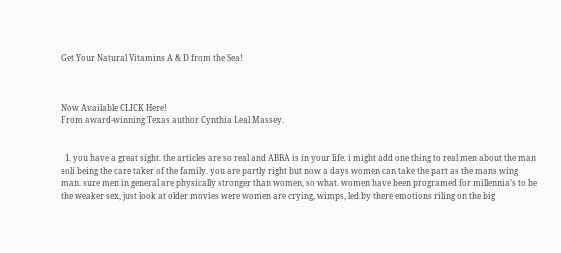Get Your Natural Vitamins A & D from the Sea!



Now Available CLICK Here!
From award-winning Texas author Cynthia Leal Massey.


  1. you have a great sight. the articles are so real and ABBA is in your life. i might add one thing to real men about the man soli being the care taker of the family. you are partly right but now a days women can take the part as the mans wing man. sure men in general are physically stronger than women, so what. women have been programed for millennia’s to be the weaker sex, just look at older movies were women are crying, wimps, led by there emotions riling on the big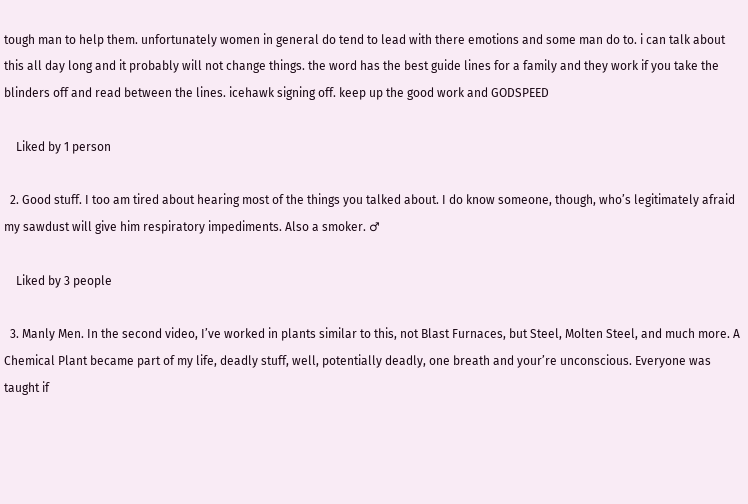tough man to help them. unfortunately women in general do tend to lead with there emotions and some man do to. i can talk about this all day long and it probably will not change things. the word has the best guide lines for a family and they work if you take the blinders off and read between the lines. icehawk signing off. keep up the good work and GODSPEED

    Liked by 1 person

  2. Good stuff. I too am tired about hearing most of the things you talked about. I do know someone, though, who’s legitimately afraid my sawdust will give him respiratory impediments. Also a smoker. ♂

    Liked by 3 people

  3. Manly Men. In the second video, I’ve worked in plants similar to this, not Blast Furnaces, but Steel, Molten Steel, and much more. A Chemical Plant became part of my life, deadly stuff, well, potentially deadly, one breath and your’re unconscious. Everyone was taught if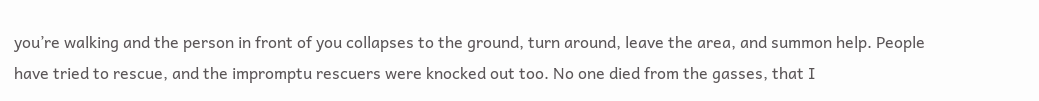you’re walking and the person in front of you collapses to the ground, turn around, leave the area, and summon help. People have tried to rescue, and the impromptu rescuers were knocked out too. No one died from the gasses, that I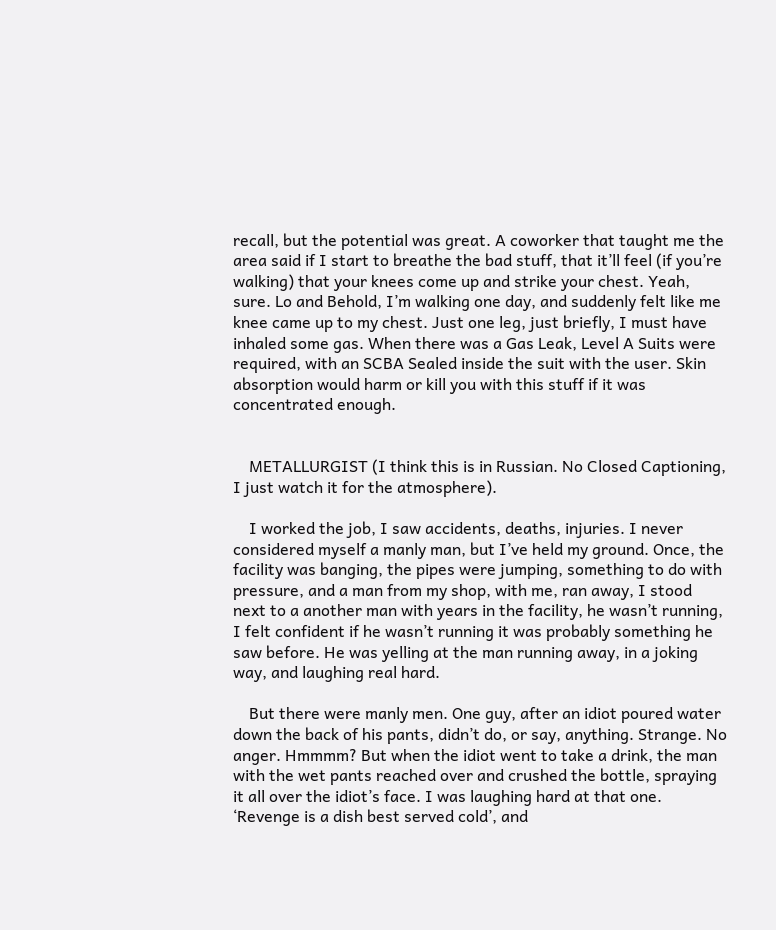recall, but the potential was great. A coworker that taught me the area said if I start to breathe the bad stuff, that it’ll feel (if you’re walking) that your knees come up and strike your chest. Yeah, sure. Lo and Behold, I’m walking one day, and suddenly felt like me knee came up to my chest. Just one leg, just briefly, I must have inhaled some gas. When there was a Gas Leak, Level A Suits were required, with an SCBA Sealed inside the suit with the user. Skin absorption would harm or kill you with this stuff if it was concentrated enough.


    METALLURGIST (I think this is in Russian. No Closed Captioning, I just watch it for the atmosphere).

    I worked the job, I saw accidents, deaths, injuries. I never considered myself a manly man, but I’ve held my ground. Once, the facility was banging, the pipes were jumping, something to do with pressure, and a man from my shop, with me, ran away, I stood next to a another man with years in the facility, he wasn’t running, I felt confident if he wasn’t running it was probably something he saw before. He was yelling at the man running away, in a joking way, and laughing real hard.

    But there were manly men. One guy, after an idiot poured water down the back of his pants, didn’t do, or say, anything. Strange. No anger. Hmmmm? But when the idiot went to take a drink, the man with the wet pants reached over and crushed the bottle, spraying it all over the idiot’s face. I was laughing hard at that one. ‘Revenge is a dish best served cold’, and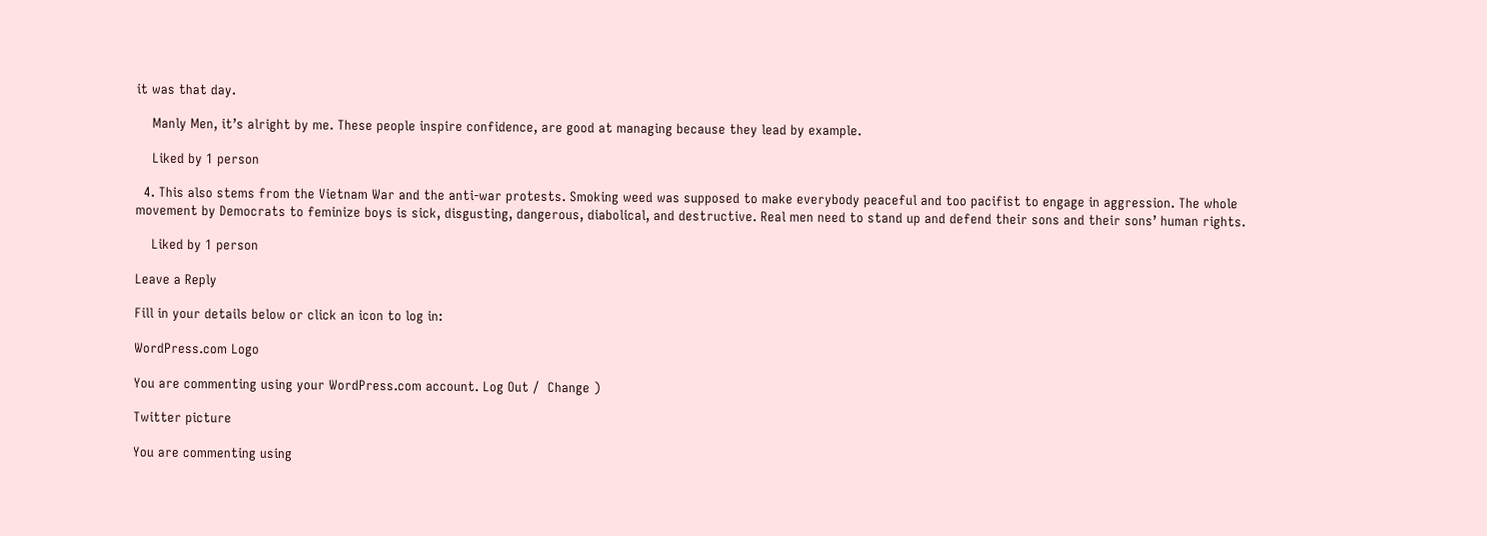it was that day.

    Manly Men, it’s alright by me. These people inspire confidence, are good at managing because they lead by example.

    Liked by 1 person

  4. This also stems from the Vietnam War and the anti-war protests. Smoking weed was supposed to make everybody peaceful and too pacifist to engage in aggression. The whole movement by Democrats to feminize boys is sick, disgusting, dangerous, diabolical, and destructive. Real men need to stand up and defend their sons and their sons’ human rights.

    Liked by 1 person

Leave a Reply

Fill in your details below or click an icon to log in:

WordPress.com Logo

You are commenting using your WordPress.com account. Log Out /  Change )

Twitter picture

You are commenting using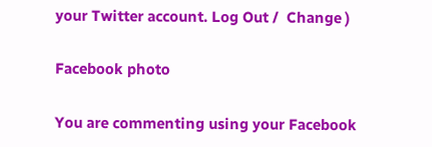your Twitter account. Log Out /  Change )

Facebook photo

You are commenting using your Facebook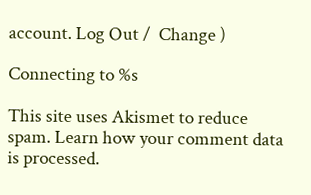account. Log Out /  Change )

Connecting to %s

This site uses Akismet to reduce spam. Learn how your comment data is processed.